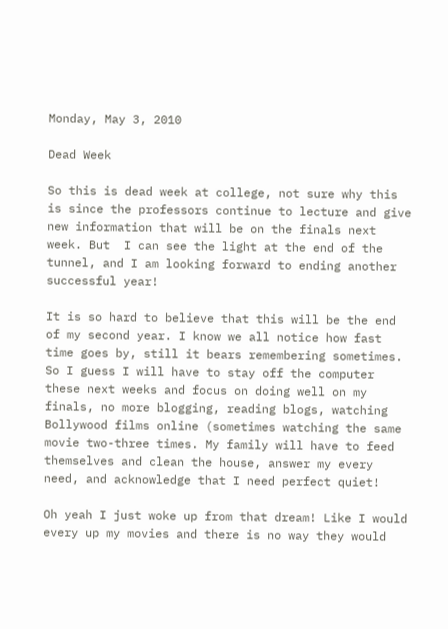Monday, May 3, 2010

Dead Week

So this is dead week at college, not sure why this is since the professors continue to lecture and give new information that will be on the finals next week. But  I can see the light at the end of the tunnel, and I am looking forward to ending another successful year!

It is so hard to believe that this will be the end of my second year. I know we all notice how fast time goes by, still it bears remembering sometimes. So I guess I will have to stay off the computer these next weeks and focus on doing well on my finals, no more blogging, reading blogs, watching Bollywood films online (sometimes watching the same movie two-three times. My family will have to feed themselves and clean the house, answer my every need, and acknowledge that I need perfect quiet!

Oh yeah I just woke up from that dream! Like I would every up my movies and there is no way they would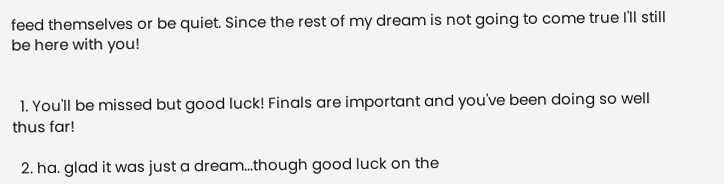feed themselves or be quiet. Since the rest of my dream is not going to come true I'll still be here with you!


  1. You'll be missed but good luck! Finals are important and you've been doing so well thus far!

  2. ha. glad it was just a dream...though good luck on the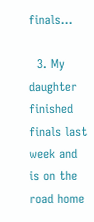finals...

  3. My daughter finished finals last week and is on the road home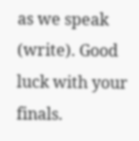as we speak (write). Good luck with your finals.